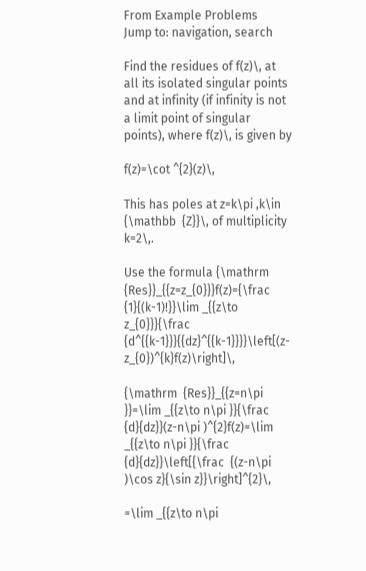From Example Problems
Jump to: navigation, search

Find the residues of f(z)\, at all its isolated singular points and at infinity (if infinity is not a limit point of singular points), where f(z)\, is given by

f(z)=\cot ^{2}(z)\,

This has poles at z=k\pi ,k\in {\mathbb  {Z}}\, of multiplicity k=2\,.

Use the formula {\mathrm  {Res}}_{{z=z_{0}}}f(z)={\frac  {1}{(k-1)!}}\lim _{{z\to z_{0}}}{\frac  {d^{{k-1}}}{{dz}^{{k-1}}}}\left[(z-z_{0})^{k}f(z)\right]\,

{\mathrm  {Res}}_{{z=n\pi }}=\lim _{{z\to n\pi }}{\frac  {d}{dz}}(z-n\pi )^{2}f(z)=\lim _{{z\to n\pi }}{\frac  {d}{dz}}\left[{\frac  {(z-n\pi )\cos z}{\sin z}}\right]^{2}\,

=\lim _{{z\to n\pi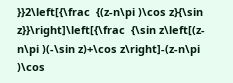}}2\left[{\frac  {(z-n\pi )\cos z}{\sin z}}\right]\left[{\frac  {\sin z\left[(z-n\pi )(-\sin z)+\cos z\right]-(z-n\pi )\cos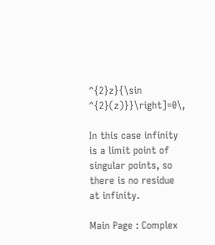^{2}z}{\sin ^{2}(z)}}\right]=0\,

In this case infinity is a limit point of singular points, so there is no residue at infinity.

Main Page : Complex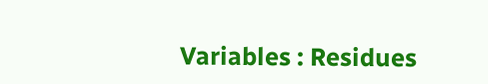Variables : Residues